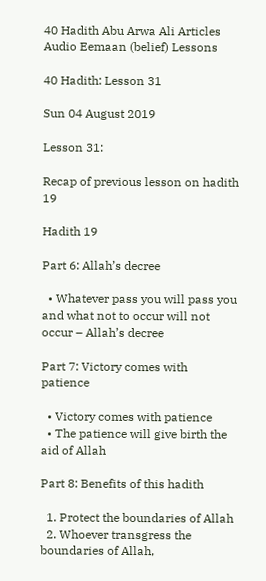40 Hadith Abu Arwa Ali Articles Audio Eemaan (belief) Lessons

40 Hadith: Lesson 31

Sun 04 August 2019

Lesson 31:

Recap of previous lesson on hadith 19

Hadith 19

Part 6: Allah’s decree

  • Whatever pass you will pass you and what not to occur will not occur – Allah’s decree

Part 7: Victory comes with patience

  • Victory comes with patience
  • The patience will give birth the aid of Allah

Part 8: Benefits of this hadith

  1. Protect the boundaries of Allah
  2. Whoever transgress the boundaries of Allah,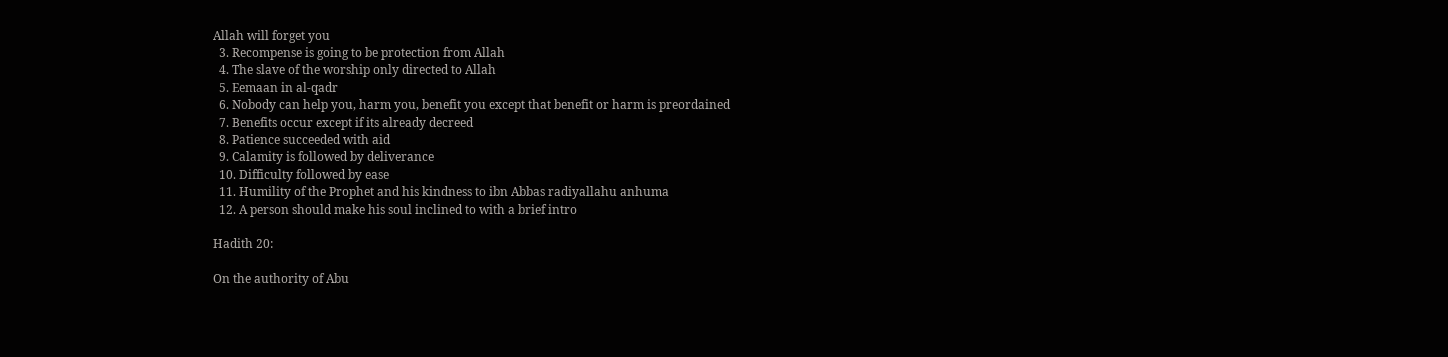Allah will forget you
  3. Recompense is going to be protection from Allah
  4. The slave of the worship only directed to Allah
  5. Eemaan in al-qadr
  6. Nobody can help you, harm you, benefit you except that benefit or harm is preordained
  7. Benefits occur except if its already decreed
  8. Patience succeeded with aid
  9. Calamity is followed by deliverance
  10. Difficulty followed by ease
  11. Humility of the Prophet and his kindness to ibn Abbas radiyallahu anhuma
  12. A person should make his soul inclined to with a brief intro

Hadith 20:

On the authority of Abu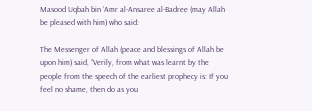Masood Uqbah bin ’Amr al-Ansaree al-Badree (may Allah be pleased with him) who said:

The Messenger of Allah (peace and blessings of Allah be upon him) said, “Verily, from what was learnt by the people from the speech of the earliest prophecy is: If you feel no shame, then do as you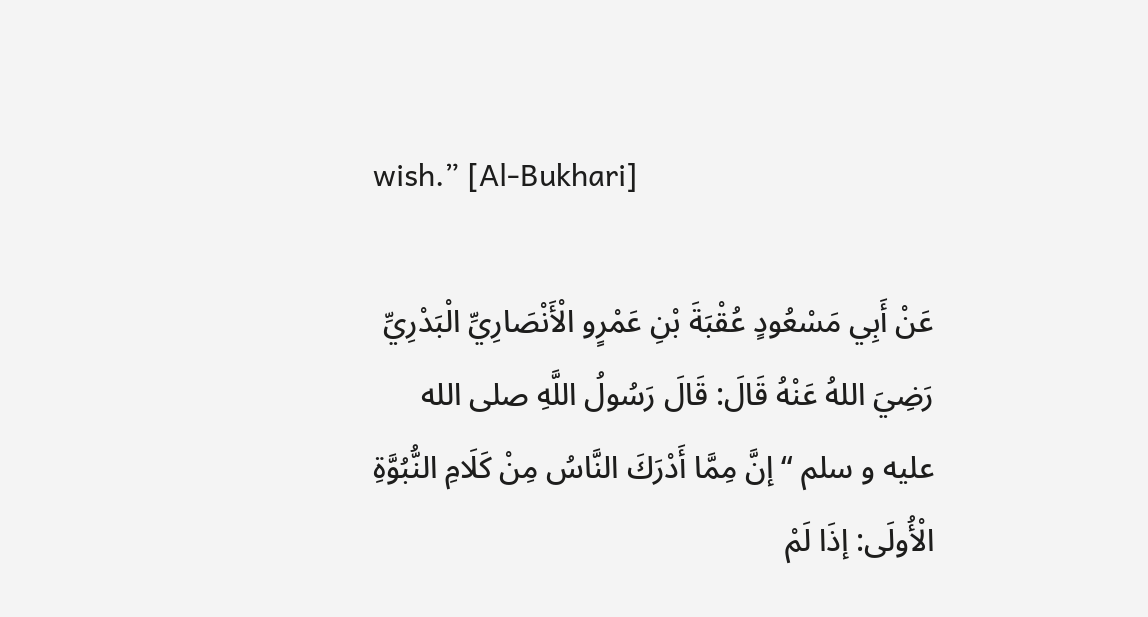wish.” [Al-Bukhari]

عَنْ أَبِي مَسْعُودٍ عُقْبَةَ بْنِ عَمْرٍو الْأَنْصَارِيِّ الْبَدْرِيِّ رَضِيَ اللهُ عَنْهُ قَالَ: قَالَ رَسُولُ اللَّهِ صلى الله عليه و سلم “إنَّ مِمَّا أَدْرَكَ النَّاسُ مِنْ كَلَامِ النُّبُوَّةِ الْأُولَى: إذَا لَمْ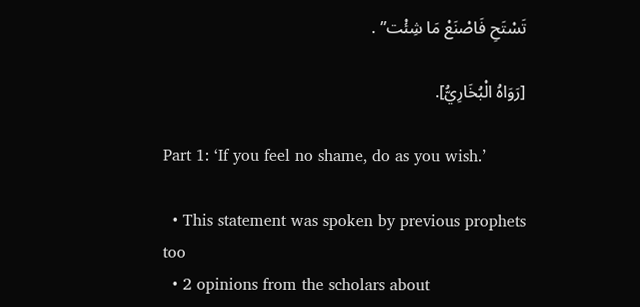تَسْتَحِ فَاصْنَعْ مَا شِئْت” .

[رَوَاهُ الْبُخَارِيُّ].

Part 1: ‘If you feel no shame, do as you wish.’

  • This statement was spoken by previous prophets too
  • 2 opinions from the scholars about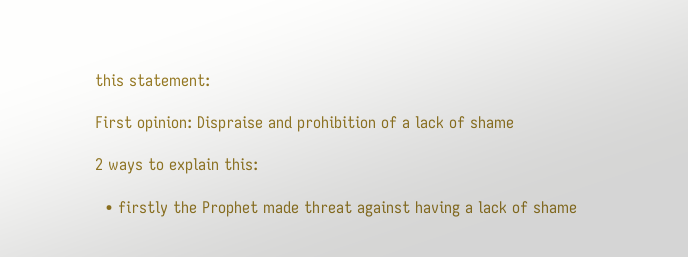this statement:

First opinion: Dispraise and prohibition of a lack of shame

2 ways to explain this:

  • firstly the Prophet made threat against having a lack of shame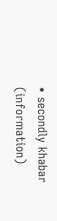• secondly khabar (information)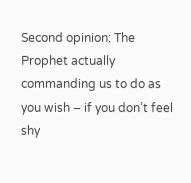Second opinion: The Prophet actually commanding us to do as you wish – if you don’t feel shy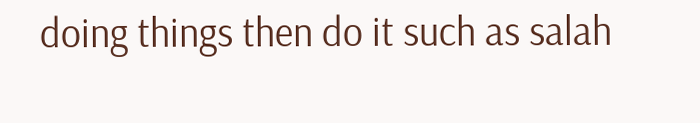doing things then do it such as salah